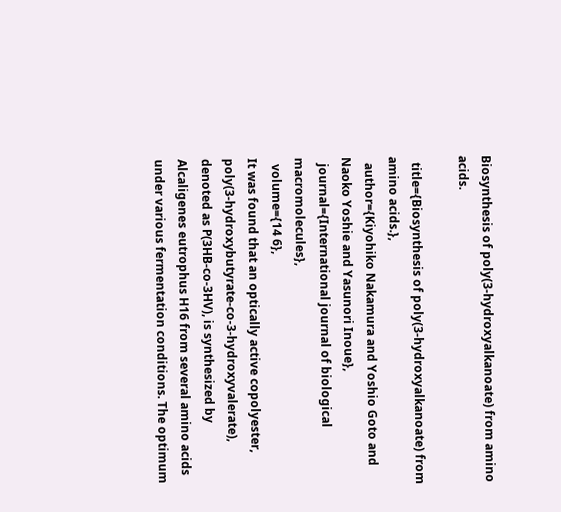Biosynthesis of poly(3-hydroxyalkanoate) from amino acids.

  title={Biosynthesis of poly(3-hydroxyalkanoate) from amino acids.},
  author={Kiyohiko Nakamura and Yoshio Goto and Naoko Yoshie and Yasunori Inoue},
  journal={International journal of biological macromolecules},
  volume={14 6},
It was found that an optically active copolyester, poly(3-hydroxybutyrate-co-3-hydroxyvalerate), denoted as P(3HB-co-3HV), is synthesized by Alcaligenes eutrophus H16 from several amino acids under various fermentation conditions. The optimum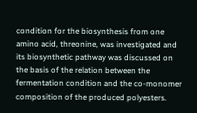condition for the biosynthesis from one amino acid, threonine, was investigated and its biosynthetic pathway was discussed on the basis of the relation between the fermentation condition and the co-monomer composition of the produced polyesters.